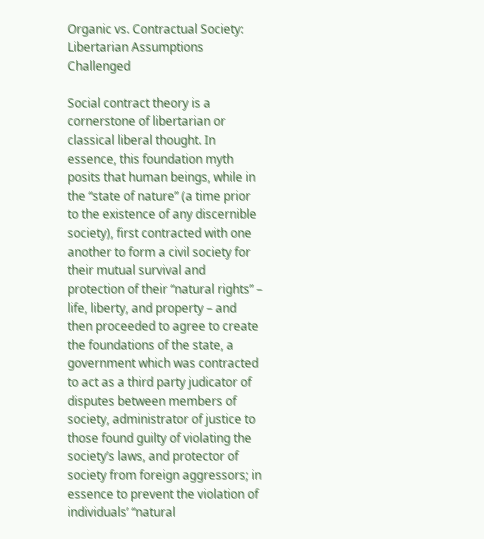Organic vs. Contractual Society: Libertarian Assumptions Challenged

Social contract theory is a cornerstone of libertarian or classical liberal thought. In essence, this foundation myth posits that human beings, while in the “state of nature” (a time prior to the existence of any discernible society), first contracted with one another to form a civil society for their mutual survival and protection of their “natural rights” – life, liberty, and property – and then proceeded to agree to create the foundations of the state, a government which was contracted to act as a third party judicator of disputes between members of society, administrator of justice to those found guilty of violating the society’s laws, and protector of society from foreign aggressors; in essence to prevent the violation of individuals’ “natural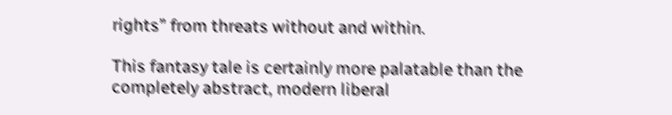rights” from threats without and within.

This fantasy tale is certainly more palatable than the completely abstract, modern liberal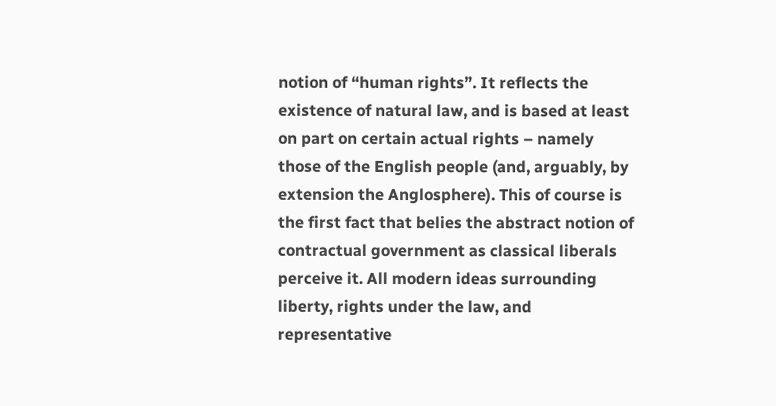notion of “human rights”. It reflects the existence of natural law, and is based at least on part on certain actual rights – namely those of the English people (and, arguably, by extension the Anglosphere). This of course is the first fact that belies the abstract notion of contractual government as classical liberals perceive it. All modern ideas surrounding liberty, rights under the law, and representative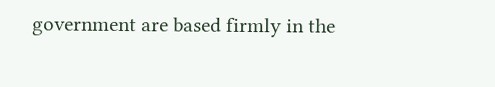government are based firmly in the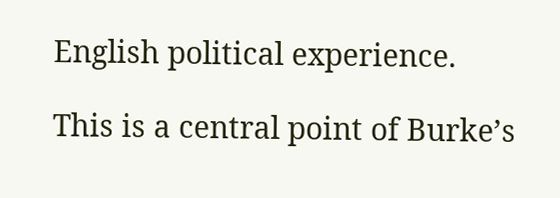English political experience.

This is a central point of Burke’s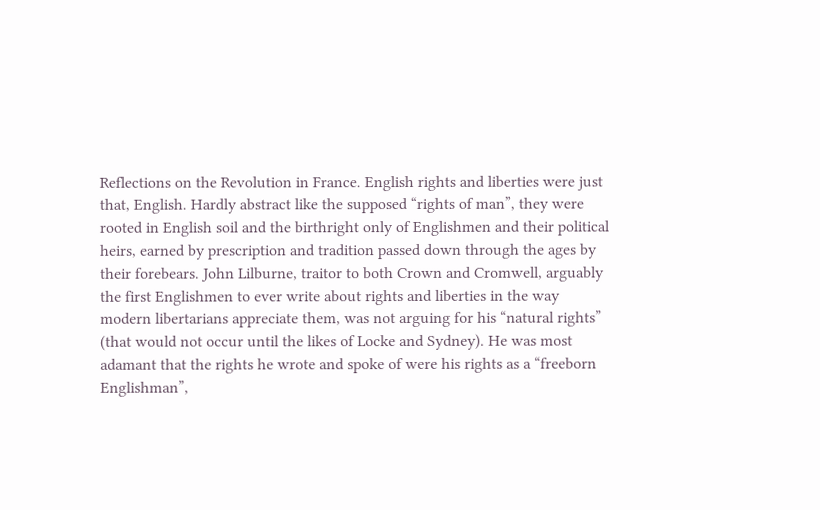Reflections on the Revolution in France. English rights and liberties were just that, English. Hardly abstract like the supposed “rights of man”, they were rooted in English soil and the birthright only of Englishmen and their political heirs, earned by prescription and tradition passed down through the ages by their forebears. John Lilburne, traitor to both Crown and Cromwell, arguably the first Englishmen to ever write about rights and liberties in the way modern libertarians appreciate them, was not arguing for his “natural rights” (that would not occur until the likes of Locke and Sydney). He was most adamant that the rights he wrote and spoke of were his rights as a “freeborn Englishman”,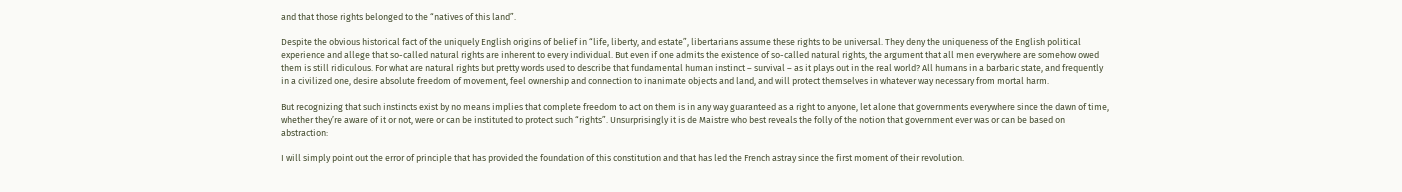and that those rights belonged to the “natives of this land”.

Despite the obvious historical fact of the uniquely English origins of belief in “life, liberty, and estate”, libertarians assume these rights to be universal. They deny the uniqueness of the English political experience and allege that so-called natural rights are inherent to every individual. But even if one admits the existence of so-called natural rights, the argument that all men everywhere are somehow owed them is still ridiculous. For what are natural rights but pretty words used to describe that fundamental human instinct – survival – as it plays out in the real world? All humans in a barbaric state, and frequently in a civilized one, desire absolute freedom of movement, feel ownership and connection to inanimate objects and land, and will protect themselves in whatever way necessary from mortal harm.

But recognizing that such instincts exist by no means implies that complete freedom to act on them is in any way guaranteed as a right to anyone, let alone that governments everywhere since the dawn of time, whether they’re aware of it or not, were or can be instituted to protect such “rights”. Unsurprisingly it is de Maistre who best reveals the folly of the notion that government ever was or can be based on abstraction:

I will simply point out the error of principle that has provided the foundation of this constitution and that has led the French astray since the first moment of their revolution.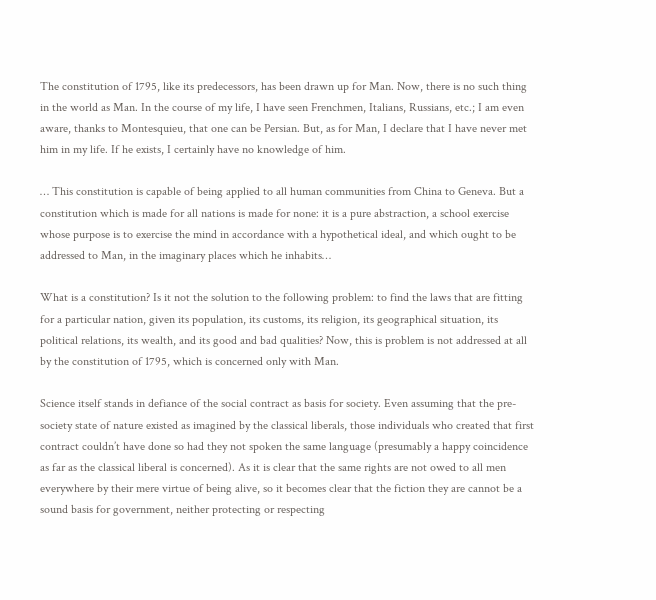The constitution of 1795, like its predecessors, has been drawn up for Man. Now, there is no such thing in the world as Man. In the course of my life, I have seen Frenchmen, Italians, Russians, etc.; I am even aware, thanks to Montesquieu, that one can be Persian. But, as for Man, I declare that I have never met him in my life. If he exists, I certainly have no knowledge of him.

… This constitution is capable of being applied to all human communities from China to Geneva. But a constitution which is made for all nations is made for none: it is a pure abstraction, a school exercise whose purpose is to exercise the mind in accordance with a hypothetical ideal, and which ought to be addressed to Man, in the imaginary places which he inhabits…

What is a constitution? Is it not the solution to the following problem: to find the laws that are fitting for a particular nation, given its population, its customs, its religion, its geographical situation, its political relations, its wealth, and its good and bad qualities? Now, this is problem is not addressed at all by the constitution of 1795, which is concerned only with Man.

Science itself stands in defiance of the social contract as basis for society. Even assuming that the pre-society state of nature existed as imagined by the classical liberals, those individuals who created that first contract couldn’t have done so had they not spoken the same language (presumably a happy coincidence as far as the classical liberal is concerned). As it is clear that the same rights are not owed to all men everywhere by their mere virtue of being alive, so it becomes clear that the fiction they are cannot be a sound basis for government, neither protecting or respecting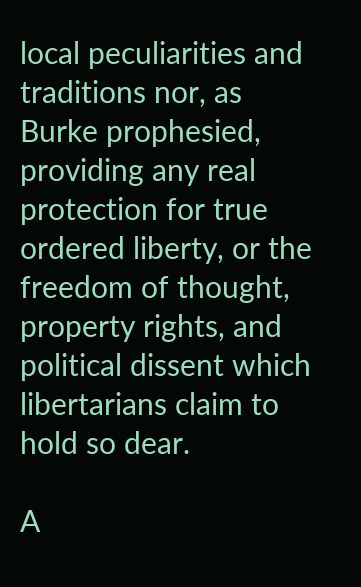local peculiarities and traditions nor, as Burke prophesied, providing any real protection for true ordered liberty, or the freedom of thought, property rights, and political dissent which libertarians claim to hold so dear.

A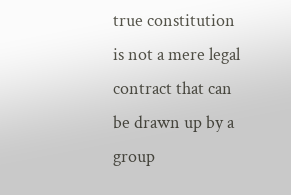true constitution is not a mere legal contract that can be drawn up by a group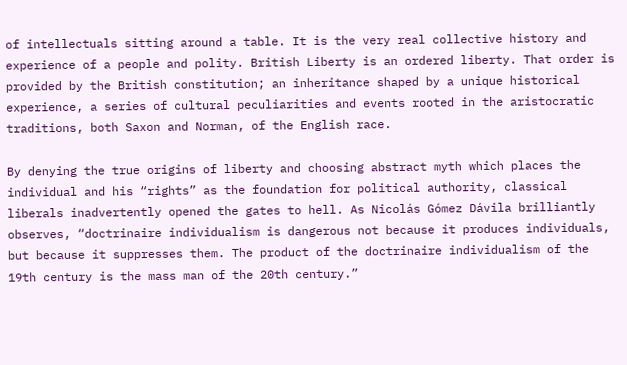of intellectuals sitting around a table. It is the very real collective history and experience of a people and polity. British Liberty is an ordered liberty. That order is provided by the British constitution; an inheritance shaped by a unique historical experience, a series of cultural peculiarities and events rooted in the aristocratic traditions, both Saxon and Norman, of the English race.

By denying the true origins of liberty and choosing abstract myth which places the individual and his “rights” as the foundation for political authority, classical liberals inadvertently opened the gates to hell. As Nicolás Gómez Dávila brilliantly observes, “doctrinaire individualism is dangerous not because it produces individuals, but because it suppresses them. The product of the doctrinaire individualism of the 19th century is the mass man of the 20th century.”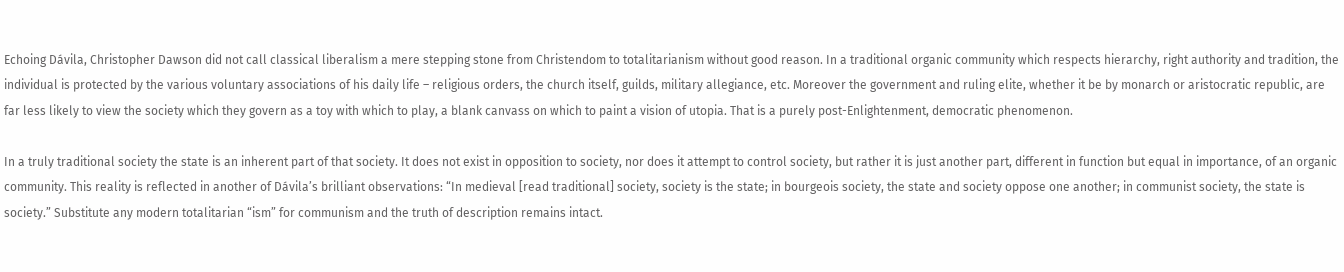Echoing Dávila, Christopher Dawson did not call classical liberalism a mere stepping stone from Christendom to totalitarianism without good reason. In a traditional organic community which respects hierarchy, right authority and tradition, the individual is protected by the various voluntary associations of his daily life – religious orders, the church itself, guilds, military allegiance, etc. Moreover the government and ruling elite, whether it be by monarch or aristocratic republic, are far less likely to view the society which they govern as a toy with which to play, a blank canvass on which to paint a vision of utopia. That is a purely post-Enlightenment, democratic phenomenon.

In a truly traditional society the state is an inherent part of that society. It does not exist in opposition to society, nor does it attempt to control society, but rather it is just another part, different in function but equal in importance, of an organic community. This reality is reflected in another of Dávila’s brilliant observations: “In medieval [read traditional] society, society is the state; in bourgeois society, the state and society oppose one another; in communist society, the state is society.” Substitute any modern totalitarian “ism” for communism and the truth of description remains intact.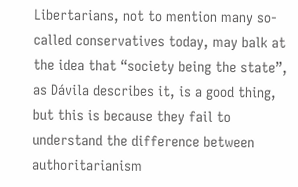Libertarians, not to mention many so-called conservatives today, may balk at the idea that “society being the state”, as Dávila describes it, is a good thing, but this is because they fail to understand the difference between authoritarianism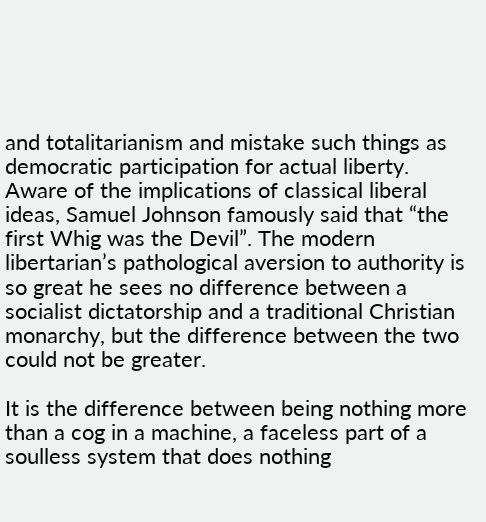and totalitarianism and mistake such things as democratic participation for actual liberty. Aware of the implications of classical liberal ideas, Samuel Johnson famously said that “the first Whig was the Devil”. The modern libertarian’s pathological aversion to authority is so great he sees no difference between a socialist dictatorship and a traditional Christian monarchy, but the difference between the two could not be greater.

It is the difference between being nothing more than a cog in a machine, a faceless part of a soulless system that does nothing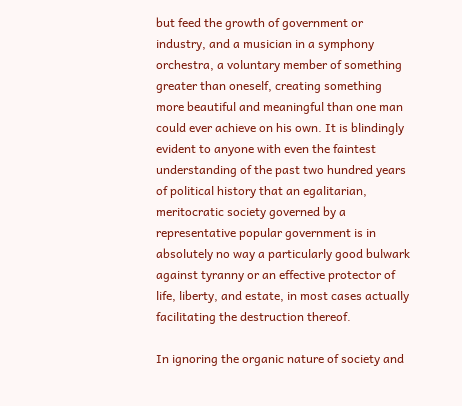but feed the growth of government or industry, and a musician in a symphony orchestra, a voluntary member of something greater than oneself, creating something more beautiful and meaningful than one man could ever achieve on his own. It is blindingly evident to anyone with even the faintest understanding of the past two hundred years of political history that an egalitarian, meritocratic society governed by a representative popular government is in absolutely no way a particularly good bulwark against tyranny or an effective protector of life, liberty, and estate, in most cases actually facilitating the destruction thereof.

In ignoring the organic nature of society and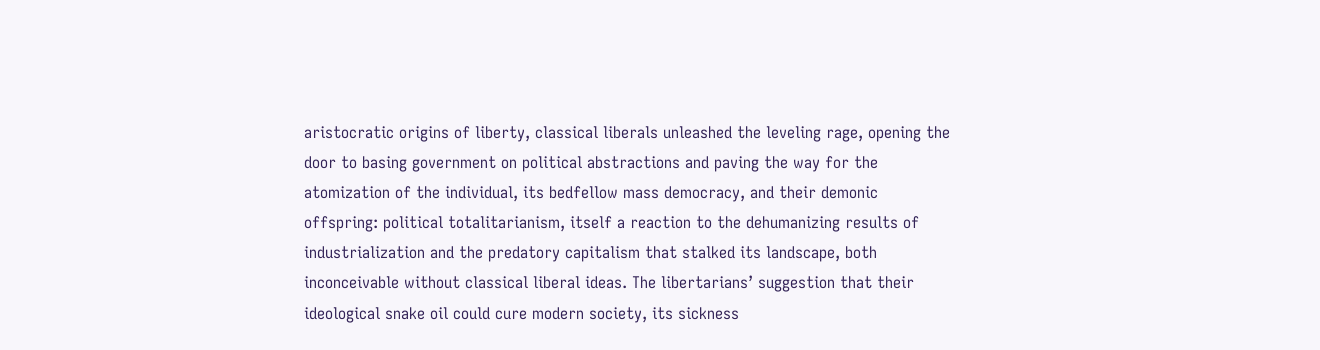aristocratic origins of liberty, classical liberals unleashed the leveling rage, opening the door to basing government on political abstractions and paving the way for the atomization of the individual, its bedfellow mass democracy, and their demonic offspring: political totalitarianism, itself a reaction to the dehumanizing results of industrialization and the predatory capitalism that stalked its landscape, both inconceivable without classical liberal ideas. The libertarians’ suggestion that their ideological snake oil could cure modern society, its sickness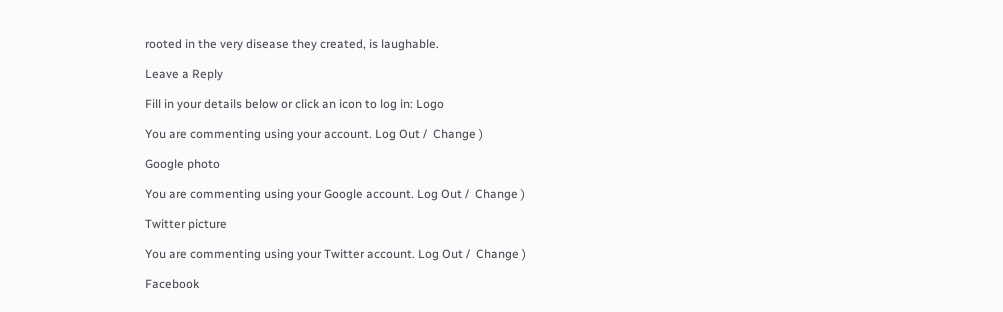rooted in the very disease they created, is laughable.

Leave a Reply

Fill in your details below or click an icon to log in: Logo

You are commenting using your account. Log Out /  Change )

Google photo

You are commenting using your Google account. Log Out /  Change )

Twitter picture

You are commenting using your Twitter account. Log Out /  Change )

Facebook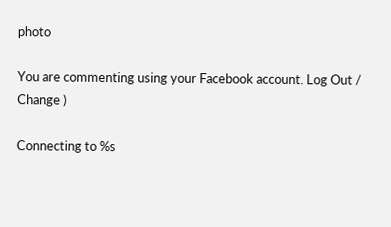photo

You are commenting using your Facebook account. Log Out /  Change )

Connecting to %s